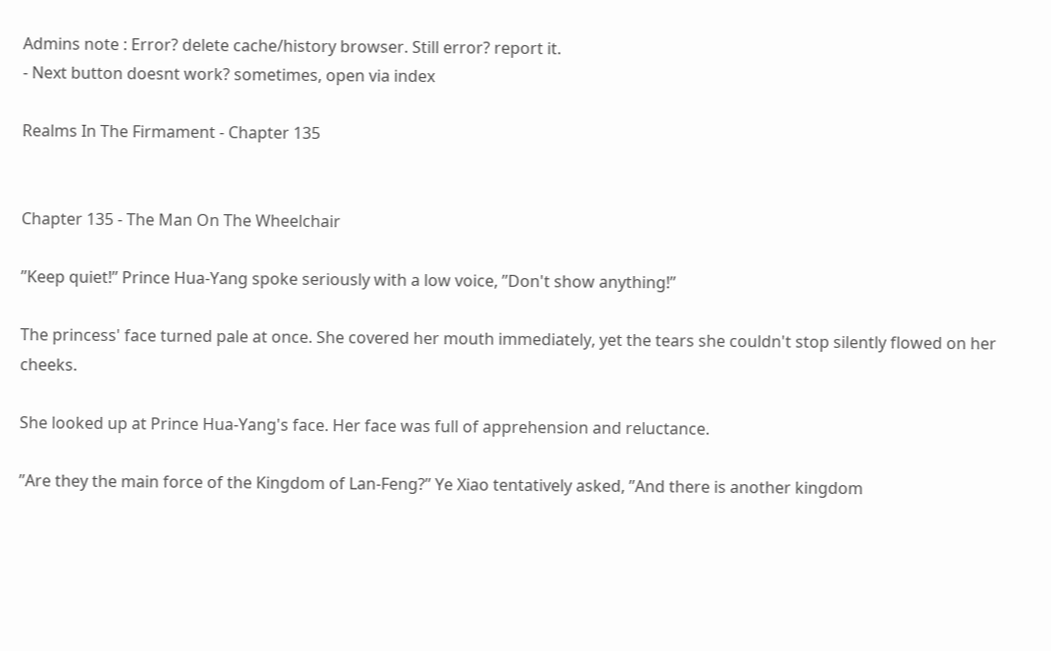Admins note : Error? delete cache/history browser. Still error? report it.
- Next button doesnt work? sometimes, open via index

Realms In The Firmament - Chapter 135


Chapter 135 - The Man On The Wheelchair

’’Keep quiet!’’ Prince Hua-Yang spoke seriously with a low voice, ’’Don't show anything!’’

The princess' face turned pale at once. She covered her mouth immediately, yet the tears she couldn't stop silently flowed on her cheeks.

She looked up at Prince Hua-Yang's face. Her face was full of apprehension and reluctance.

’’Are they the main force of the Kingdom of Lan-Feng?’’ Ye Xiao tentatively asked, ’’And there is another kingdom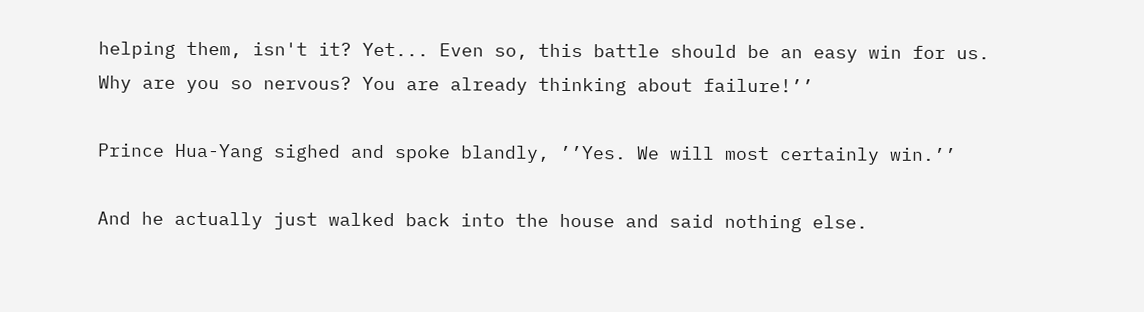helping them, isn't it? Yet... Even so, this battle should be an easy win for us. Why are you so nervous? You are already thinking about failure!’’

Prince Hua-Yang sighed and spoke blandly, ’’Yes. We will most certainly win.’’

And he actually just walked back into the house and said nothing else.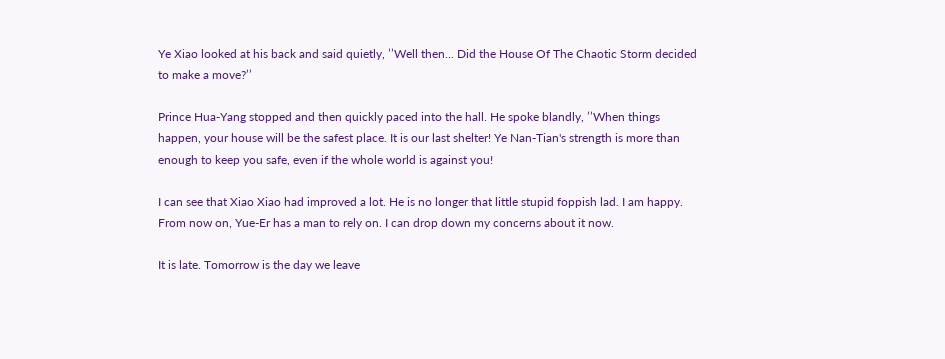Ye Xiao looked at his back and said quietly, ’’Well then... Did the House Of The Chaotic Storm decided to make a move?’’

Prince Hua-Yang stopped and then quickly paced into the hall. He spoke blandly, ’’When things happen, your house will be the safest place. It is our last shelter! Ye Nan-Tian's strength is more than enough to keep you safe, even if the whole world is against you!

I can see that Xiao Xiao had improved a lot. He is no longer that little stupid foppish lad. I am happy. From now on, Yue-Er has a man to rely on. I can drop down my concerns about it now.

It is late. Tomorrow is the day we leave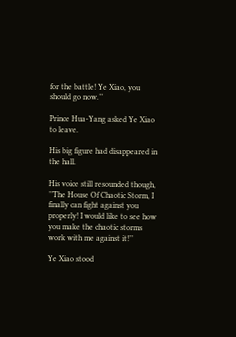for the battle! Ye Xiao, you should go now.’’

Prince Hua-Yang asked Ye Xiao to leave.

His big figure had disappeared in the hall.

His voice still resounded though, ’’The House Of Chaotic Storm, I finally can fight against you properly! I would like to see how you make the chaotic storms work with me against it!’’

Ye Xiao stood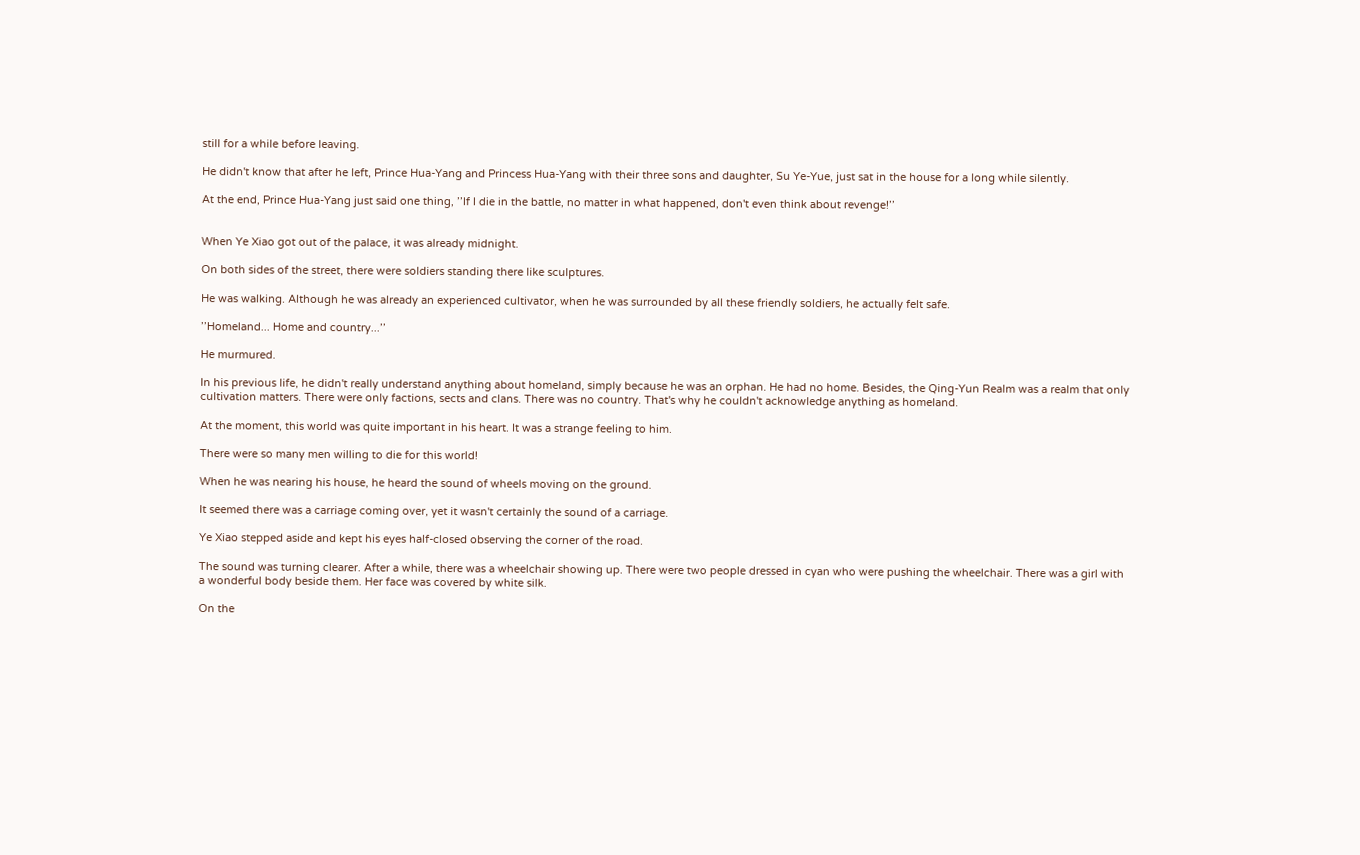still for a while before leaving.

He didn't know that after he left, Prince Hua-Yang and Princess Hua-Yang with their three sons and daughter, Su Ye-Yue, just sat in the house for a long while silently.

At the end, Prince Hua-Yang just said one thing, ’’If I die in the battle, no matter in what happened, don't even think about revenge!’’


When Ye Xiao got out of the palace, it was already midnight.

On both sides of the street, there were soldiers standing there like sculptures.

He was walking. Although he was already an experienced cultivator, when he was surrounded by all these friendly soldiers, he actually felt safe.

’’Homeland... Home and country...’’

He murmured.

In his previous life, he didn't really understand anything about homeland, simply because he was an orphan. He had no home. Besides, the Qing-Yun Realm was a realm that only cultivation matters. There were only factions, sects and clans. There was no country. That's why he couldn't acknowledge anything as homeland.

At the moment, this world was quite important in his heart. It was a strange feeling to him.

There were so many men willing to die for this world!

When he was nearing his house, he heard the sound of wheels moving on the ground.

It seemed there was a carriage coming over, yet it wasn't certainly the sound of a carriage.

Ye Xiao stepped aside and kept his eyes half-closed observing the corner of the road.

The sound was turning clearer. After a while, there was a wheelchair showing up. There were two people dressed in cyan who were pushing the wheelchair. There was a girl with a wonderful body beside them. Her face was covered by white silk.

On the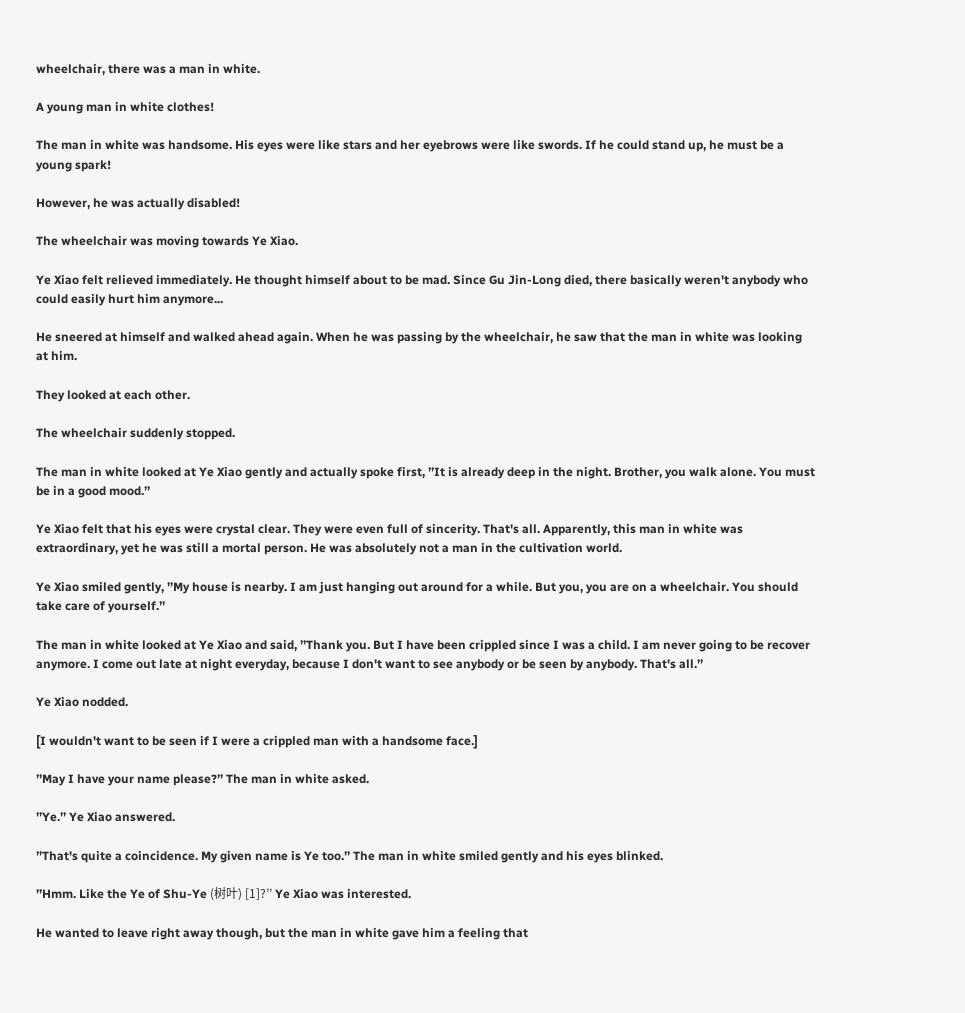wheelchair, there was a man in white.

A young man in white clothes!

The man in white was handsome. His eyes were like stars and her eyebrows were like swords. If he could stand up, he must be a young spark!

However, he was actually disabled!

The wheelchair was moving towards Ye Xiao.

Ye Xiao felt relieved immediately. He thought himself about to be mad. Since Gu Jin-Long died, there basically weren't anybody who could easily hurt him anymore...

He sneered at himself and walked ahead again. When he was passing by the wheelchair, he saw that the man in white was looking at him.

They looked at each other.

The wheelchair suddenly stopped.

The man in white looked at Ye Xiao gently and actually spoke first, ’’It is already deep in the night. Brother, you walk alone. You must be in a good mood.’’

Ye Xiao felt that his eyes were crystal clear. They were even full of sincerity. That's all. Apparently, this man in white was extraordinary, yet he was still a mortal person. He was absolutely not a man in the cultivation world.

Ye Xiao smiled gently, ’’My house is nearby. I am just hanging out around for a while. But you, you are on a wheelchair. You should take care of yourself.’’

The man in white looked at Ye Xiao and said, ’’Thank you. But I have been crippled since I was a child. I am never going to be recover anymore. I come out late at night everyday, because I don't want to see anybody or be seen by anybody. That's all.’’

Ye Xiao nodded.

[I wouldn't want to be seen if I were a crippled man with a handsome face.]

’’May I have your name please?’’ The man in white asked.

’’Ye.’’ Ye Xiao answered.

’’That's quite a coincidence. My given name is Ye too.’’ The man in white smiled gently and his eyes blinked.

’’Hmm. Like the Ye of Shu-Ye (树叶) [1]?’’ Ye Xiao was interested.

He wanted to leave right away though, but the man in white gave him a feeling that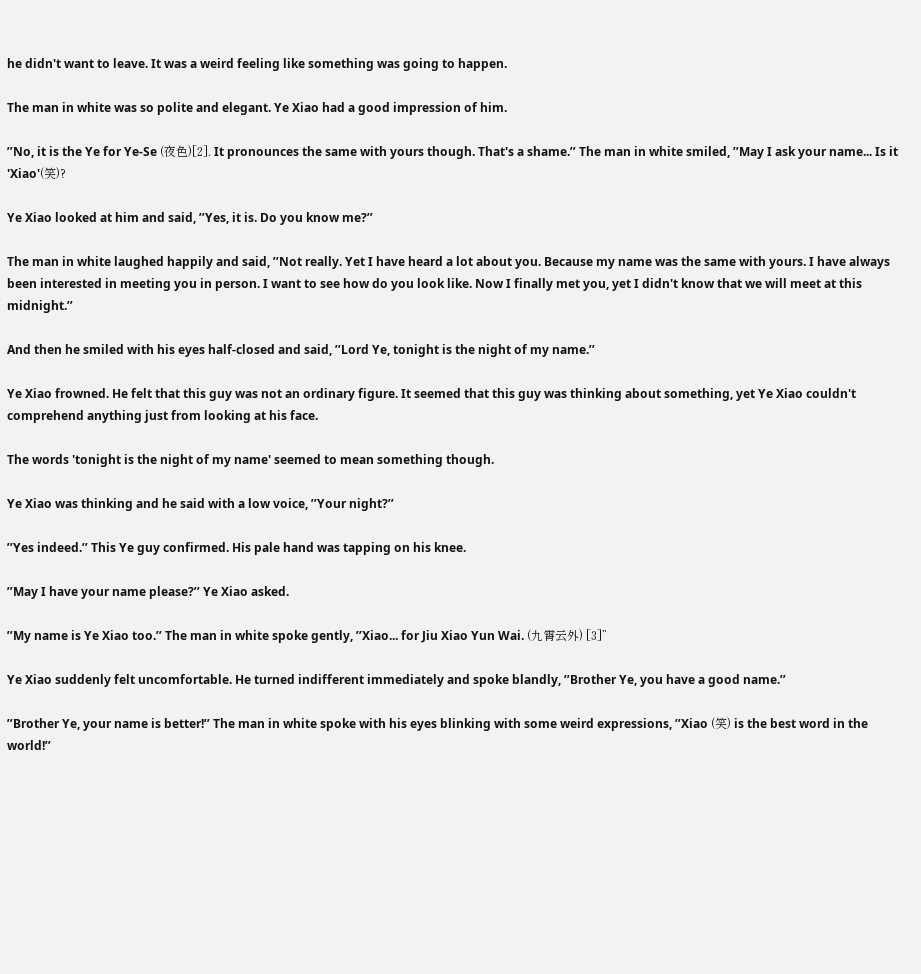he didn't want to leave. It was a weird feeling like something was going to happen.

The man in white was so polite and elegant. Ye Xiao had a good impression of him.

’’No, it is the Ye for Ye-Se (夜色)[2]. It pronounces the same with yours though. That's a shame.’’ The man in white smiled, ’’May I ask your name... Is it 'Xiao'(笑)?

Ye Xiao looked at him and said, ’’Yes, it is. Do you know me?’’

The man in white laughed happily and said, ’’Not really. Yet I have heard a lot about you. Because my name was the same with yours. I have always been interested in meeting you in person. I want to see how do you look like. Now I finally met you, yet I didn't know that we will meet at this midnight.’’

And then he smiled with his eyes half-closed and said, ’’Lord Ye, tonight is the night of my name.’’

Ye Xiao frowned. He felt that this guy was not an ordinary figure. It seemed that this guy was thinking about something, yet Ye Xiao couldn't comprehend anything just from looking at his face.

The words 'tonight is the night of my name' seemed to mean something though.

Ye Xiao was thinking and he said with a low voice, ’’Your night?’’

’’Yes indeed.’’ This Ye guy confirmed. His pale hand was tapping on his knee.

’’May I have your name please?’’ Ye Xiao asked.

’’My name is Ye Xiao too.’’ The man in white spoke gently, ’’Xiao... for Jiu Xiao Yun Wai. (九霄云外) [3]’’

Ye Xiao suddenly felt uncomfortable. He turned indifferent immediately and spoke blandly, ’’Brother Ye, you have a good name.’’

’’Brother Ye, your name is better!’’ The man in white spoke with his eyes blinking with some weird expressions, ’’Xiao (笑) is the best word in the world!’’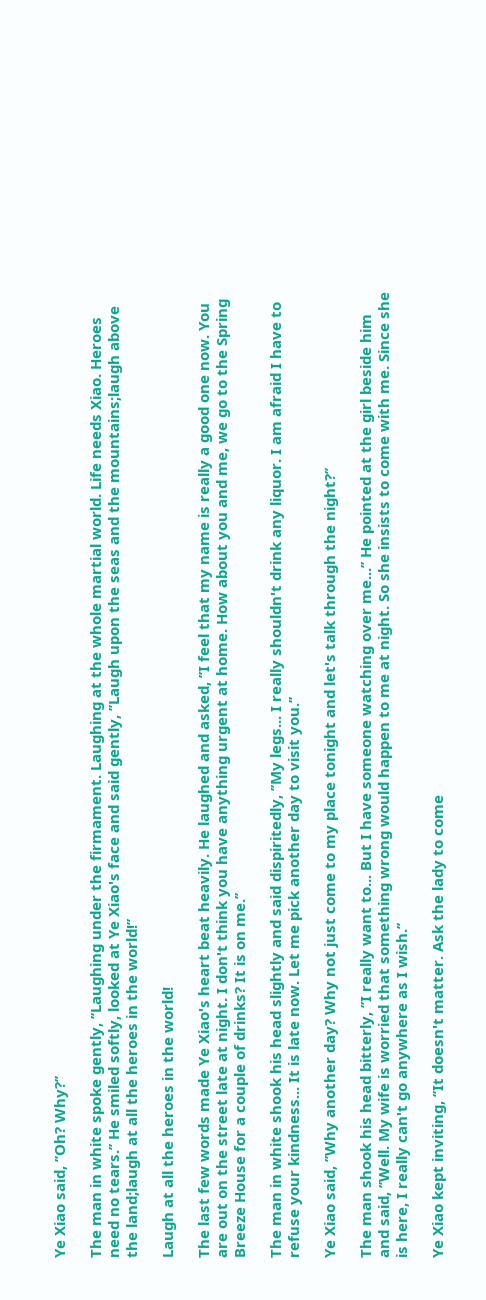Ye Xiao said, ’’Oh? Why?’’

The man in white spoke gently, ’’Laughing under the firmament. Laughing at the whole martial world. Life needs Xiao. Heroes need no tears.’’ He smiled softly, looked at Ye Xiao's face and said gently, ’’Laugh upon the seas and the mountains;laugh above the land;laugh at all the heroes in the world!’’

Laugh at all the heroes in the world!

The last few words made Ye Xiao's heart beat heavily. He laughed and asked, ’’I feel that my name is really a good one now. You are out on the street late at night. I don't think you have anything urgent at home. How about you and me, we go to the Spring Breeze House for a couple of drinks? It is on me.’’

The man in white shook his head slightly and said dispiritedly, ’’My legs... I really shouldn't drink any liquor. I am afraid I have to refuse your kindness... It is late now. Let me pick another day to visit you.’’

Ye Xiao said, ’’Why another day? Why not just come to my place tonight and let's talk through the night?’’

The man shook his head bitterly, ’’I really want to... But I have someone watching over me...’’ He pointed at the girl beside him and said, ’’Well. My wife is worried that something wrong would happen to me at night. So she insists to come with me. Since she is here, I really can't go anywhere as I wish.’’

Ye Xiao kept inviting, ’’It doesn't matter. Ask the lady to come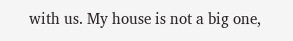with us. My house is not a big one,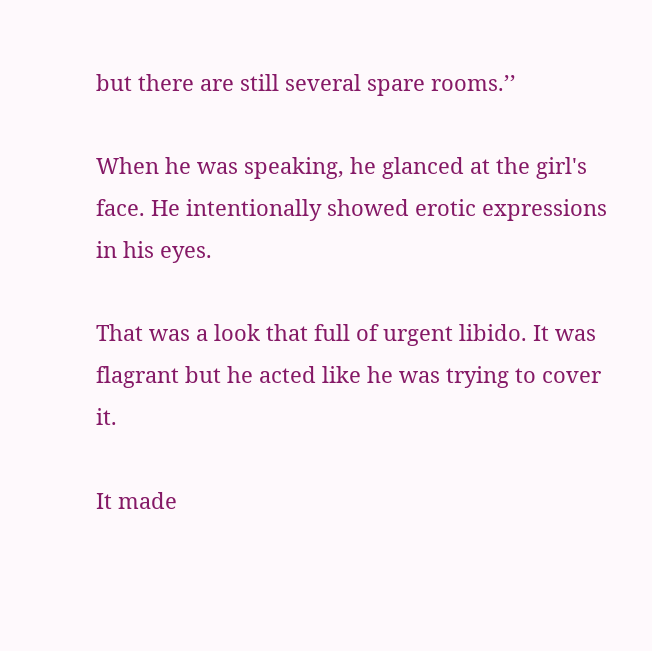but there are still several spare rooms.’’

When he was speaking, he glanced at the girl's face. He intentionally showed erotic expressions in his eyes.

That was a look that full of urgent libido. It was flagrant but he acted like he was trying to cover it.

It made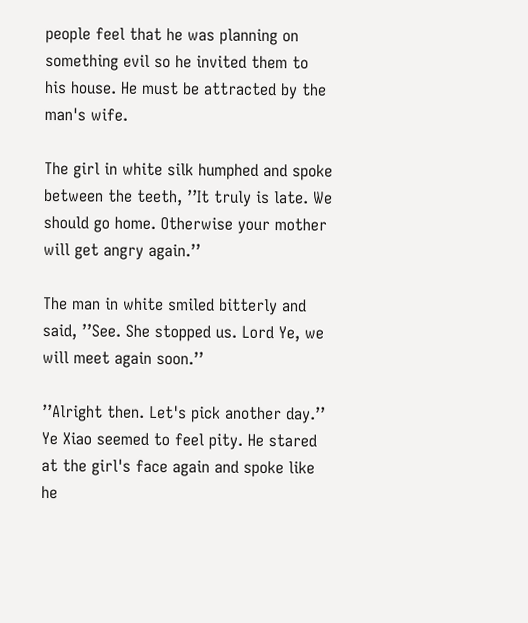people feel that he was planning on something evil so he invited them to his house. He must be attracted by the man's wife.

The girl in white silk humphed and spoke between the teeth, ’’It truly is late. We should go home. Otherwise your mother will get angry again.’’

The man in white smiled bitterly and said, ’’See. She stopped us. Lord Ye, we will meet again soon.’’

’’Alright then. Let's pick another day.’’ Ye Xiao seemed to feel pity. He stared at the girl's face again and spoke like he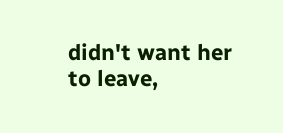didn't want her to leave,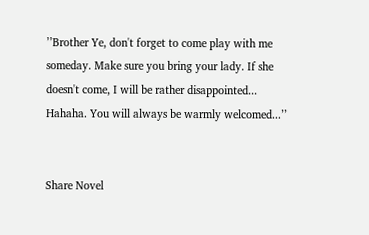’’Brother Ye, don't forget to come play with me someday. Make sure you bring your lady. If she doesn't come, I will be rather disappointed... Hahaha. You will always be warmly welcomed...’’


Share Novel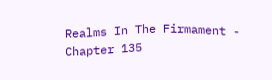Realms In The Firmament - Chapter 135